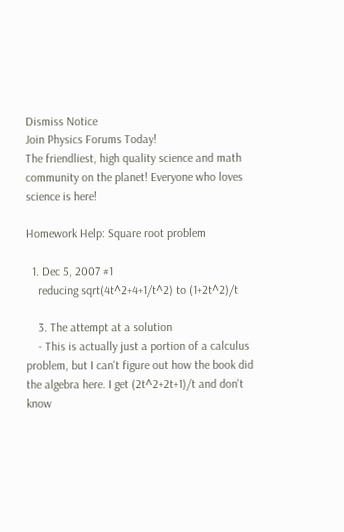Dismiss Notice
Join Physics Forums Today!
The friendliest, high quality science and math community on the planet! Everyone who loves science is here!

Homework Help: Square root problem

  1. Dec 5, 2007 #1
    reducing sqrt(4t^2+4+1/t^2) to (1+2t^2)/t

    3. The attempt at a solution
    - This is actually just a portion of a calculus problem, but I can't figure out how the book did the algebra here. I get (2t^2+2t+1)/t and don't know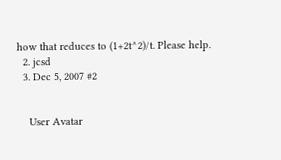how that reduces to (1+2t^2)/t. Please help.
  2. jcsd
  3. Dec 5, 2007 #2


    User Avatar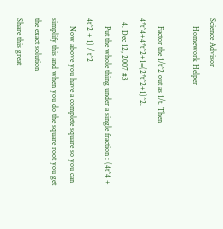Science Advisor
    Homework Helper

    Factor the 1/t^2 out as 1/t. Then 4*t^4+4*t^2+1=(2*t^2+1)^2.
  4. Dec 12, 2007 #3
    Put the whole thing under a single fraction : (4t^4 + 4t^2 + 1) / t^2
    Now above you have a complete square so you can simplify this and when you do the square root you get the exact solution
Share this great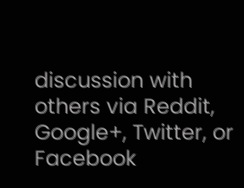discussion with others via Reddit, Google+, Twitter, or Facebook